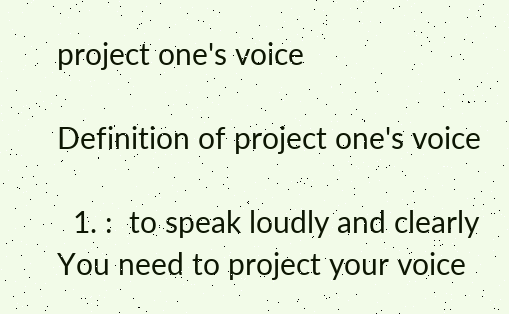project one's voice

Definition of project one's voice

  1. :  to speak loudly and clearly You need to project your voice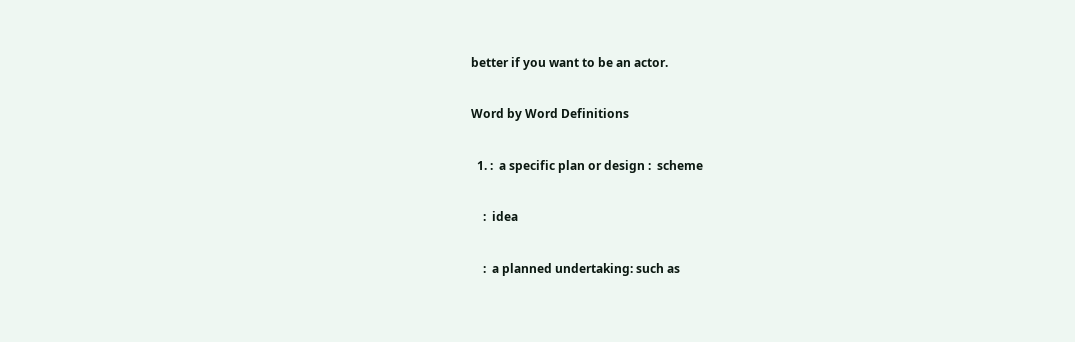better if you want to be an actor.

Word by Word Definitions

  1. :  a specific plan or design :  scheme

    :  idea

    :  a planned undertaking: such as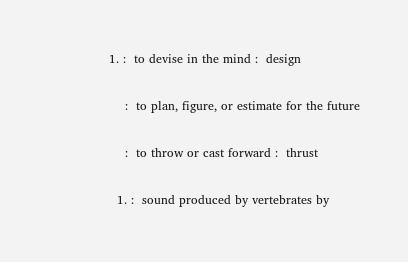1. :  to devise in the mind :  design

    :  to plan, figure, or estimate for the future

    :  to throw or cast forward :  thrust

  1. :  sound produced by vertebrates by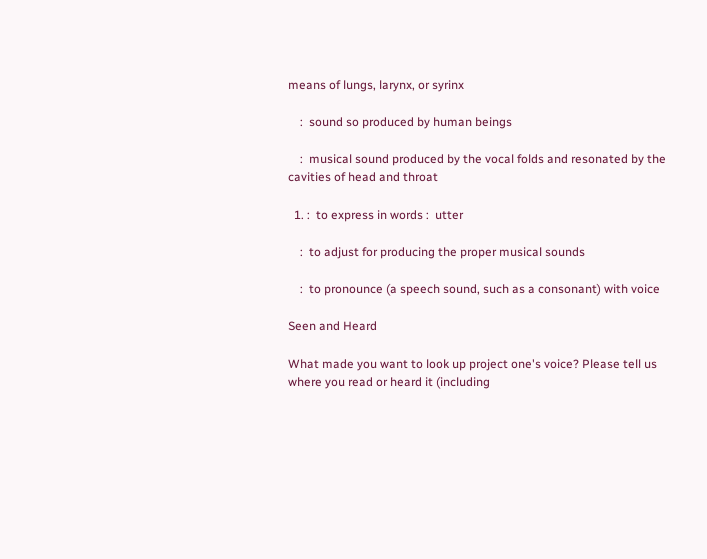means of lungs, larynx, or syrinx

    :  sound so produced by human beings

    :  musical sound produced by the vocal folds and resonated by the cavities of head and throat

  1. :  to express in words :  utter

    :  to adjust for producing the proper musical sounds

    :  to pronounce (a speech sound, such as a consonant) with voice

Seen and Heard

What made you want to look up project one's voice? Please tell us where you read or heard it (including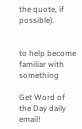the quote, if possible).


to help become familiar with something

Get Word of the Day daily email!